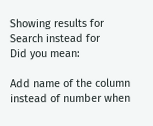Showing results for
Search instead for
Did you mean:

Add name of the column instead of number when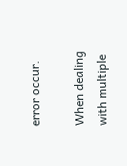error occur.

When dealing with multiple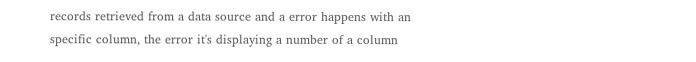records retrieved from a data source and a error happens with an specific column, the error it's displaying a number of a column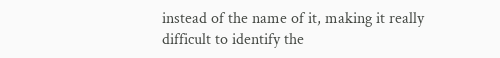instead of the name of it, making it really difficult to identify the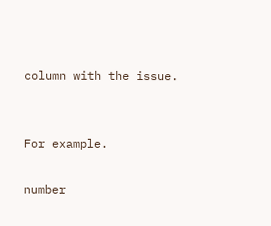column with the issue.


For example.

number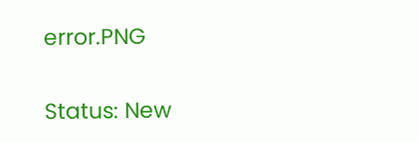error.PNG

Status: New